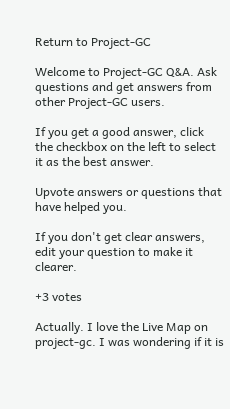Return to Project-GC

Welcome to Project-GC Q&A. Ask questions and get answers from other Project-GC users.

If you get a good answer, click the checkbox on the left to select it as the best answer.

Upvote answers or questions that have helped you.

If you don't get clear answers, edit your question to make it clearer.

+3 votes

Actually. I love the Live Map on project-gc. I was wondering if it is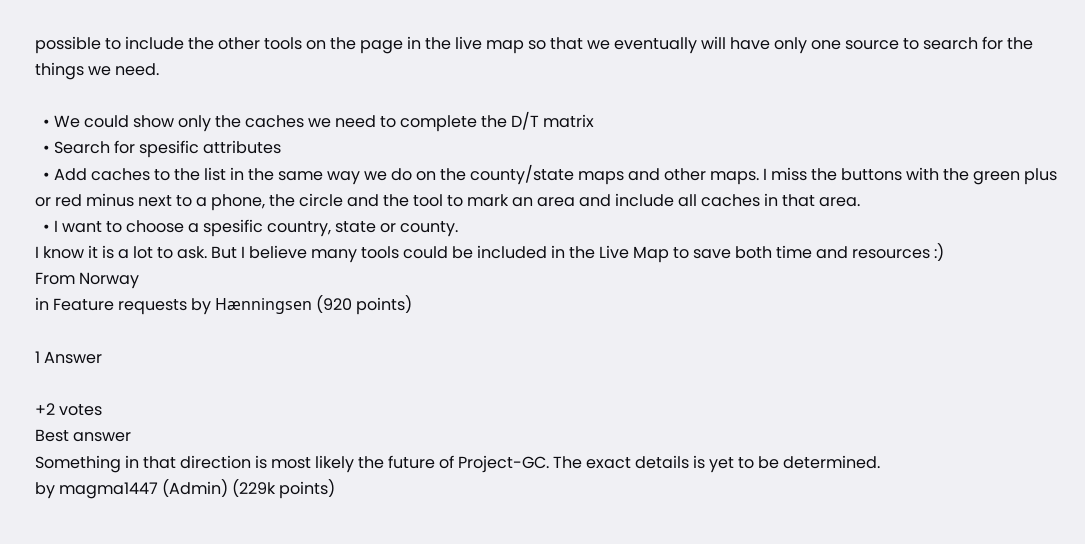possible to include the other tools on the page in the live map so that we eventually will have only one source to search for the things we need.

  • We could show only the caches we need to complete the D/T matrix
  • Search for spesific attributes
  • Add caches to the list in the same way we do on the county/state maps and other maps. I miss the buttons with the green plus or red minus next to a phone, the circle and the tool to mark an area and include all caches in that area.
  • I want to choose a spesific country, state or county.
I know it is a lot to ask. But I believe many tools could be included in the Live Map to save both time and resources :)
From Norway
in Feature requests by Hænningsen (920 points)

1 Answer

+2 votes
Best answer
Something in that direction is most likely the future of Project-GC. The exact details is yet to be determined.
by magma1447 (Admin) (229k points)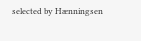selected by Hænningsen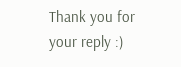Thank you for your reply :)